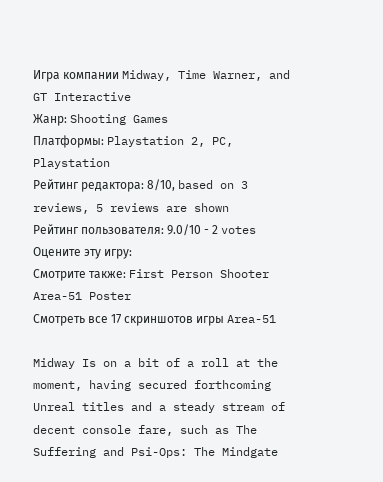Игра компании Midway, Time Warner, and GT Interactive
Жанр: Shooting Games
Платформы: Playstation 2, PC, Playstation
Рейтинг редактора: 8/10, based on 3 reviews, 5 reviews are shown
Рейтинг пользователя: 9.0/10 - 2 votes
Оцените эту игру:
Смотрите также: First Person Shooter
Area-51 Poster
Смотреть все 17 скриншотов игры Area-51

Midway Is on a bit of a roll at the moment, having secured forthcoming Unreal titles and a steady stream of decent console fare, such as The Suffering and Psi-Ops: The Mindgate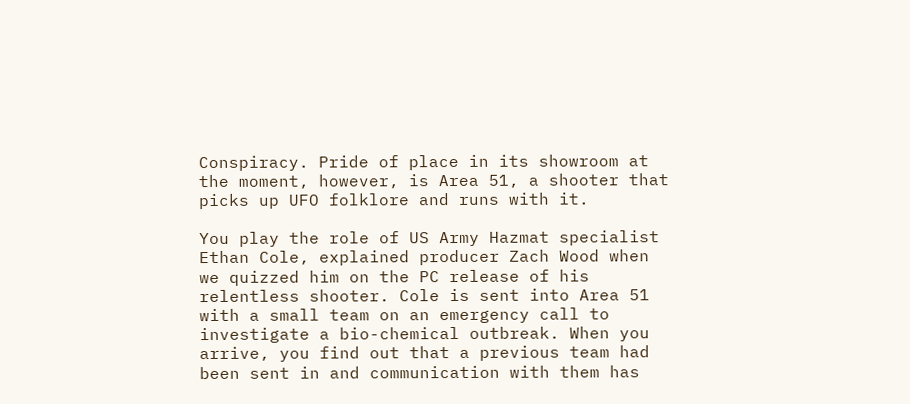Conspiracy. Pride of place in its showroom at the moment, however, is Area 51, a shooter that picks up UFO folklore and runs with it.

You play the role of US Army Hazmat specialist Ethan Cole, explained producer Zach Wood when we quizzed him on the PC release of his relentless shooter. Cole is sent into Area 51 with a small team on an emergency call to investigate a bio-chemical outbreak. When you arrive, you find out that a previous team had been sent in and communication with them has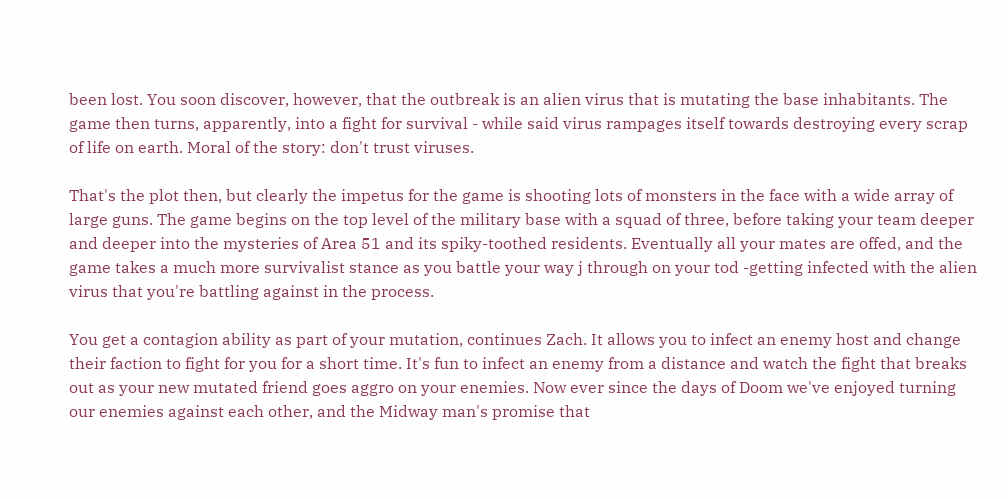been lost. You soon discover, however, that the outbreak is an alien virus that is mutating the base inhabitants. The game then turns, apparently, into a fight for survival - while said virus rampages itself towards destroying every scrap of life on earth. Moral of the story: don't trust viruses.

That's the plot then, but clearly the impetus for the game is shooting lots of monsters in the face with a wide array of large guns. The game begins on the top level of the military base with a squad of three, before taking your team deeper and deeper into the mysteries of Area 51 and its spiky-toothed residents. Eventually all your mates are offed, and the game takes a much more survivalist stance as you battle your way j through on your tod -getting infected with the alien virus that you're battling against in the process.

You get a contagion ability as part of your mutation, continues Zach. It allows you to infect an enemy host and change their faction to fight for you for a short time. It's fun to infect an enemy from a distance and watch the fight that breaks out as your new mutated friend goes aggro on your enemies. Now ever since the days of Doom we've enjoyed turning our enemies against each other, and the Midway man's promise that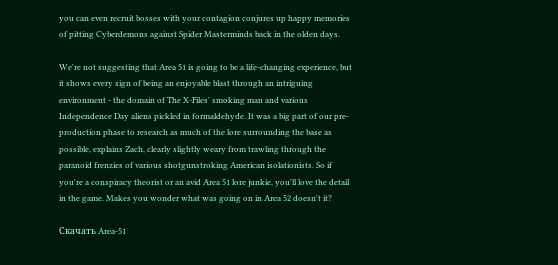you can even recruit bosses with your contagion conjures up happy memories of pitting Cyberdemons against Spider Masterminds back in the olden days.

We're not suggesting that Area 51 is going to be a life-changing experience, but it shows every sign of being an enjoyable blast through an intriguing environment - the domain of The X-Files' smoking man and various Independence Day aliens pickled in formaldehyde. It was a big part of our pre-production phase to research as much of the lore surrounding the base as possible, explains Zach, clearly slightly weary from trawling through the paranoid frenzies of various shotgunstroking American isolationists. So if you're a conspiracy theorist or an avid Area 51 lore junkie, you'll love the detail in the game. Makes you wonder what was going on in Area 52 doesn't it?

Скачать Area-51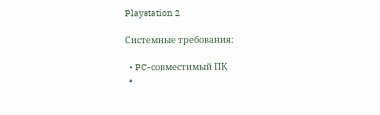Playstation 2

Системные требования:

  • PC-совместимый ПК
  •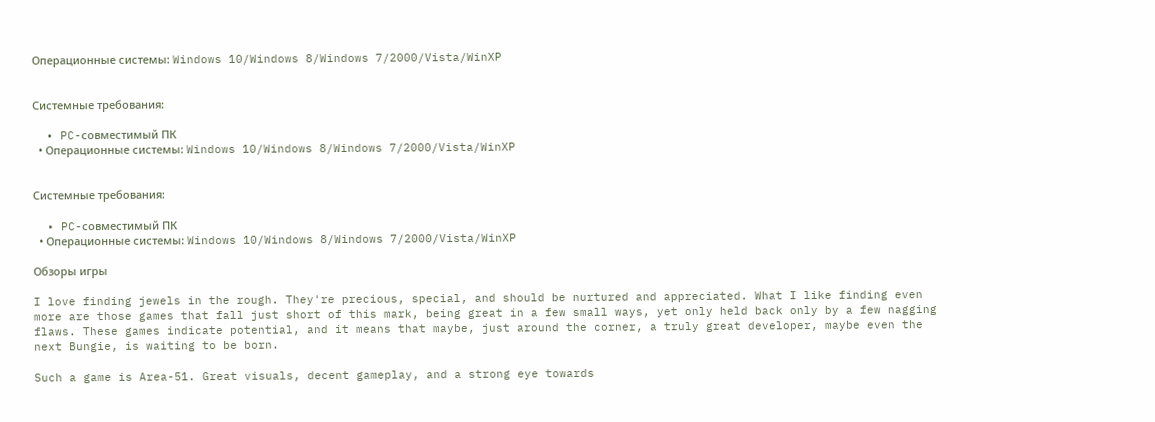Операционные системы: Windows 10/Windows 8/Windows 7/2000/Vista/WinXP


Системные требования:

  • PC-совместимый ПК
  • Операционные системы: Windows 10/Windows 8/Windows 7/2000/Vista/WinXP


Системные требования:

  • PC-совместимый ПК
  • Операционные системы: Windows 10/Windows 8/Windows 7/2000/Vista/WinXP

Обзоры игры

I love finding jewels in the rough. They're precious, special, and should be nurtured and appreciated. What I like finding even more are those games that fall just short of this mark, being great in a few small ways, yet only held back only by a few nagging flaws. These games indicate potential, and it means that maybe, just around the corner, a truly great developer, maybe even the next Bungie, is waiting to be born.

Such a game is Area-51. Great visuals, decent gameplay, and a strong eye towards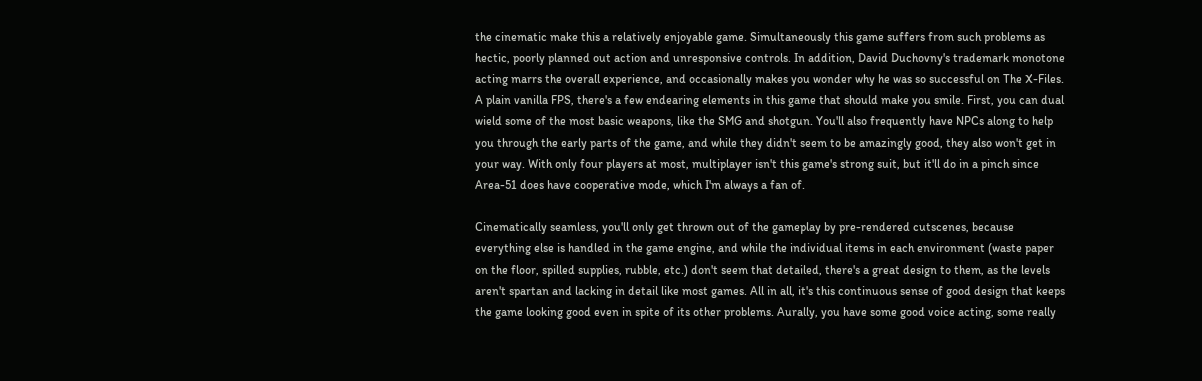the cinematic make this a relatively enjoyable game. Simultaneously this game suffers from such problems as hectic, poorly planned out action and unresponsive controls. In addition, David Duchovny's trademark monotone acting marrs the overall experience, and occasionally makes you wonder why he was so successful on The X-Files. A plain vanilla FPS, there's a few endearing elements in this game that should make you smile. First, you can dual wield some of the most basic weapons, like the SMG and shotgun. You'll also frequently have NPCs along to help you through the early parts of the game, and while they didn't seem to be amazingly good, they also won't get in your way. With only four players at most, multiplayer isn't this game's strong suit, but it'll do in a pinch since Area-51 does have cooperative mode, which I'm always a fan of.

Cinematically seamless, you'll only get thrown out of the gameplay by pre-rendered cutscenes, because everything else is handled in the game engine, and while the individual items in each environment (waste paper on the floor, spilled supplies, rubble, etc.) don't seem that detailed, there's a great design to them, as the levels aren't spartan and lacking in detail like most games. All in all, it's this continuous sense of good design that keeps the game looking good even in spite of its other problems. Aurally, you have some good voice acting, some really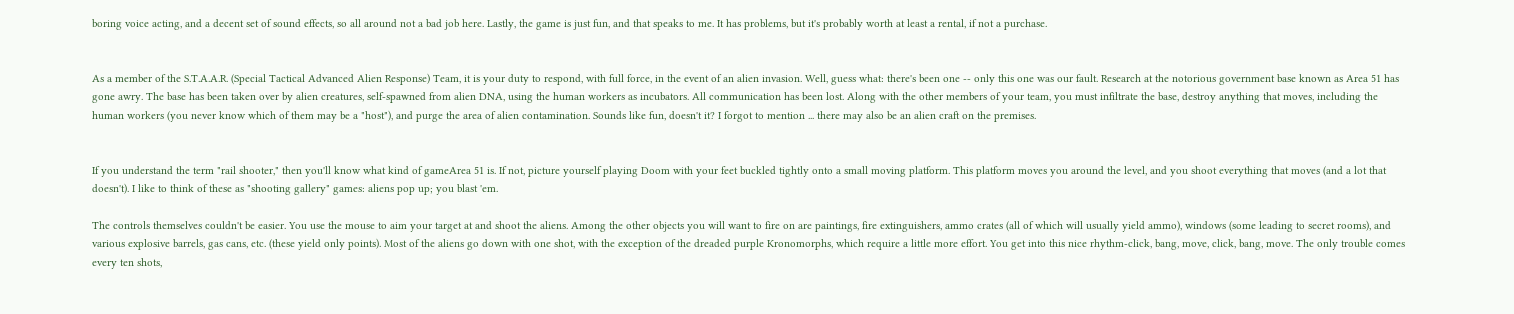boring voice acting, and a decent set of sound effects, so all around not a bad job here. Lastly, the game is just fun, and that speaks to me. It has problems, but it's probably worth at least a rental, if not a purchase.


As a member of the S.T.A.A.R. (Special Tactical Advanced Alien Response) Team, it is your duty to respond, with full force, in the event of an alien invasion. Well, guess what: there's been one -- only this one was our fault. Research at the notorious government base known as Area 51 has gone awry. The base has been taken over by alien creatures, self-spawned from alien DNA, using the human workers as incubators. All communication has been lost. Along with the other members of your team, you must infiltrate the base, destroy anything that moves, including the human workers (you never know which of them may be a "host"), and purge the area of alien contamination. Sounds like fun, doesn't it? I forgot to mention ... there may also be an alien craft on the premises.


If you understand the term "rail shooter," then you'll know what kind of gameArea 51 is. If not, picture yourself playing Doom with your feet buckled tightly onto a small moving platform. This platform moves you around the level, and you shoot everything that moves (and a lot that doesn't). I like to think of these as "shooting gallery" games: aliens pop up; you blast 'em.

The controls themselves couldn't be easier. You use the mouse to aim your target at and shoot the aliens. Among the other objects you will want to fire on are paintings, fire extinguishers, ammo crates (all of which will usually yield ammo), windows (some leading to secret rooms), and various explosive barrels, gas cans, etc. (these yield only points). Most of the aliens go down with one shot, with the exception of the dreaded purple Kronomorphs, which require a little more effort. You get into this nice rhythm-click, bang, move, click, bang, move. The only trouble comes every ten shots,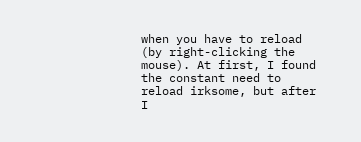when you have to reload (by right-clicking the mouse). At first, I found the constant need to reload irksome, but after I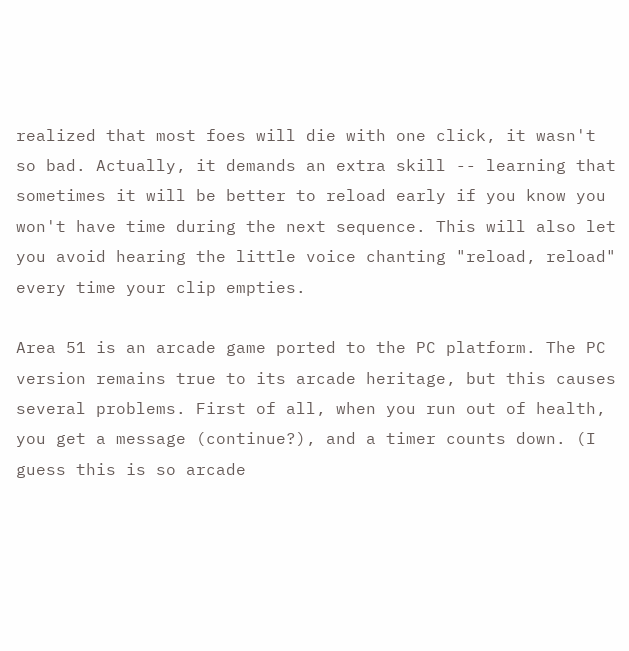realized that most foes will die with one click, it wasn't so bad. Actually, it demands an extra skill -- learning that sometimes it will be better to reload early if you know you won't have time during the next sequence. This will also let you avoid hearing the little voice chanting "reload, reload" every time your clip empties.

Area 51 is an arcade game ported to the PC platform. The PC version remains true to its arcade heritage, but this causes several problems. First of all, when you run out of health, you get a message (continue?), and a timer counts down. (I guess this is so arcade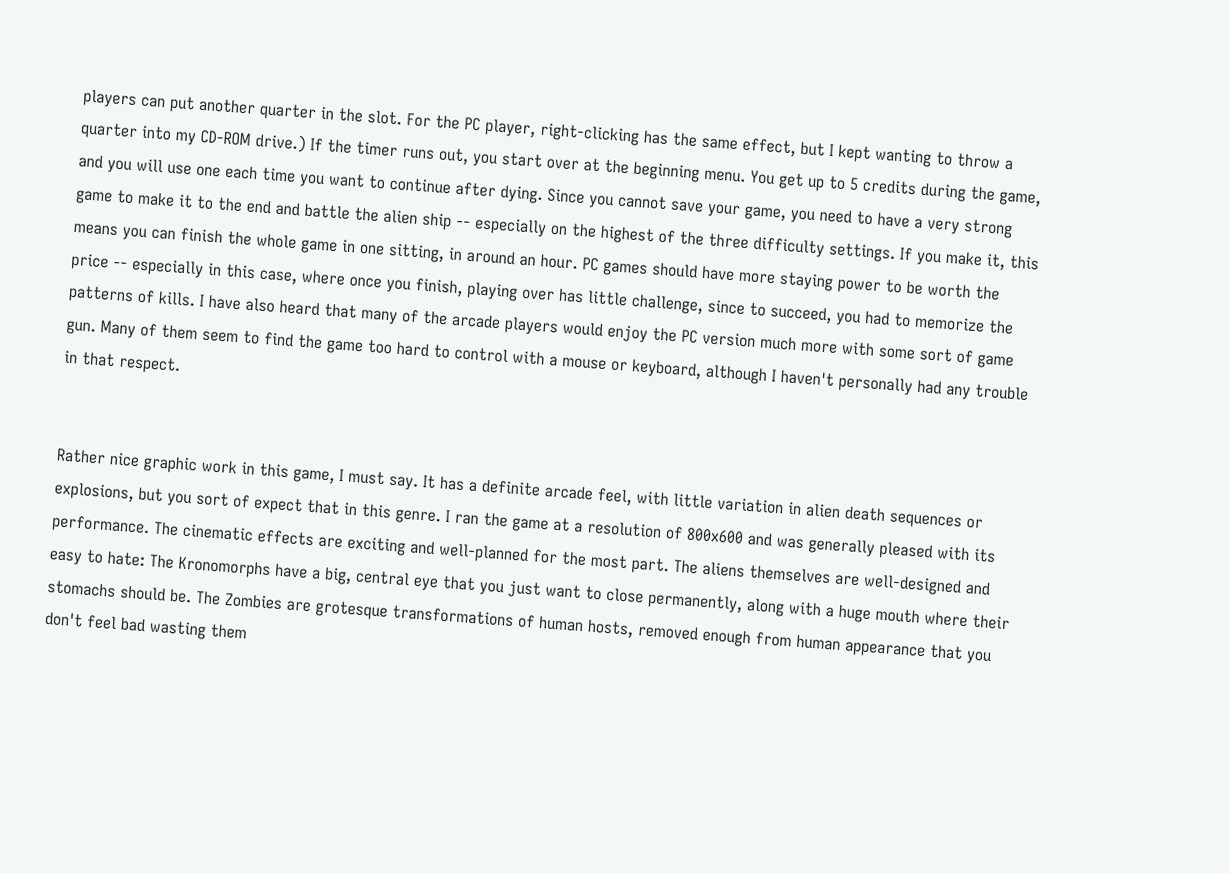players can put another quarter in the slot. For the PC player, right-clicking has the same effect, but I kept wanting to throw a quarter into my CD-ROM drive.) If the timer runs out, you start over at the beginning menu. You get up to 5 credits during the game, and you will use one each time you want to continue after dying. Since you cannot save your game, you need to have a very strong game to make it to the end and battle the alien ship -- especially on the highest of the three difficulty settings. If you make it, this means you can finish the whole game in one sitting, in around an hour. PC games should have more staying power to be worth the price -- especially in this case, where once you finish, playing over has little challenge, since to succeed, you had to memorize the patterns of kills. I have also heard that many of the arcade players would enjoy the PC version much more with some sort of game gun. Many of them seem to find the game too hard to control with a mouse or keyboard, although I haven't personally had any trouble in that respect.


Rather nice graphic work in this game, I must say. It has a definite arcade feel, with little variation in alien death sequences or explosions, but you sort of expect that in this genre. I ran the game at a resolution of 800x600 and was generally pleased with its performance. The cinematic effects are exciting and well-planned for the most part. The aliens themselves are well-designed and easy to hate: The Kronomorphs have a big, central eye that you just want to close permanently, along with a huge mouth where their stomachs should be. The Zombies are grotesque transformations of human hosts, removed enough from human appearance that you don't feel bad wasting them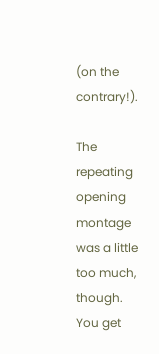(on the contrary!).

The repeating opening montage was a little too much, though. You get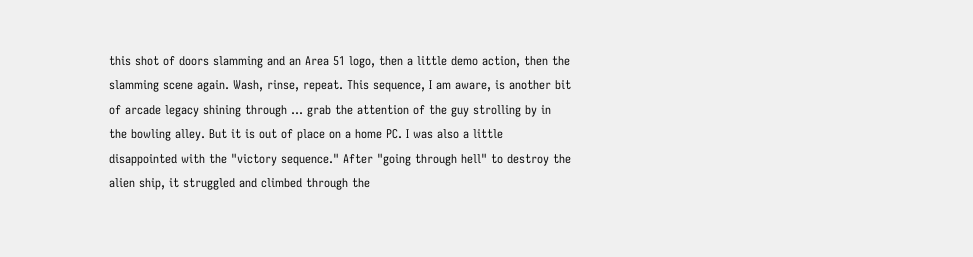this shot of doors slamming and an Area 51 logo, then a little demo action, then the slamming scene again. Wash, rinse, repeat. This sequence, I am aware, is another bit of arcade legacy shining through ... grab the attention of the guy strolling by in the bowling alley. But it is out of place on a home PC. I was also a little disappointed with the "victory sequence." After "going through hell" to destroy the alien ship, it struggled and climbed through the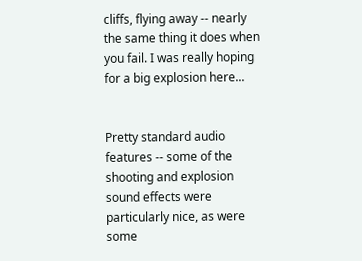cliffs, flying away -- nearly the same thing it does when you fail. I was really hoping for a big explosion here...


Pretty standard audio features -- some of the shooting and explosion sound effects were particularly nice, as were some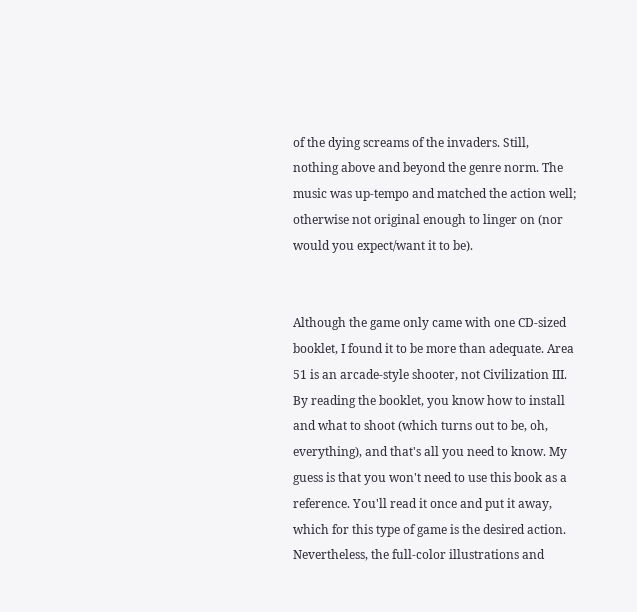of the dying screams of the invaders. Still, nothing above and beyond the genre norm. The music was up-tempo and matched the action well; otherwise not original enough to linger on (nor would you expect/want it to be).


Although the game only came with one CD-sized booklet, I found it to be more than adequate. Area 51 is an arcade-style shooter, not Civilization III. By reading the booklet, you know how to install and what to shoot (which turns out to be, oh, everything), and that's all you need to know. My guess is that you won't need to use this book as a reference. You'll read it once and put it away, which for this type of game is the desired action. Nevertheless, the full-color illustrations and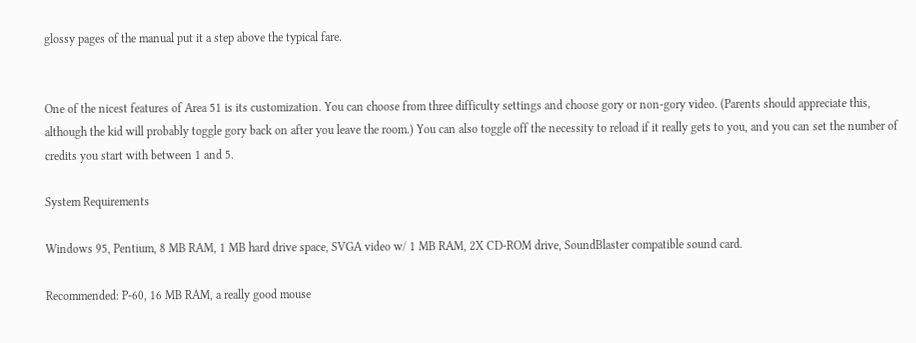glossy pages of the manual put it a step above the typical fare.


One of the nicest features of Area 51 is its customization. You can choose from three difficulty settings and choose gory or non-gory video. (Parents should appreciate this, although the kid will probably toggle gory back on after you leave the room.) You can also toggle off the necessity to reload if it really gets to you, and you can set the number of credits you start with between 1 and 5.

System Requirements

Windows 95, Pentium, 8 MB RAM, 1 MB hard drive space, SVGA video w/ 1 MB RAM, 2X CD-ROM drive, SoundBlaster compatible sound card.

Recommended: P-60, 16 MB RAM, a really good mouse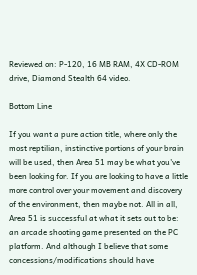Reviewed on: P-120, 16 MB RAM, 4X CD-ROM drive, Diamond Stealth 64 video.

Bottom Line

If you want a pure action title, where only the most reptilian, instinctive portions of your brain will be used, then Area 51 may be what you've been looking for. If you are looking to have a little more control over your movement and discovery of the environment, then maybe not. All in all, Area 51 is successful at what it sets out to be: an arcade shooting game presented on the PC platform. And although I believe that some concessions/modifications should have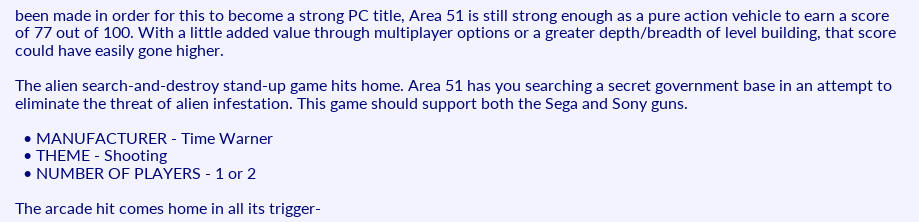been made in order for this to become a strong PC title, Area 51 is still strong enough as a pure action vehicle to earn a score of 77 out of 100. With a little added value through multiplayer options or a greater depth/breadth of level building, that score could have easily gone higher.

The alien search-and-destroy stand-up game hits home. Area 51 has you searching a secret government base in an attempt to eliminate the threat of alien infestation. This game should support both the Sega and Sony guns.

  • MANUFACTURER - Time Warner
  • THEME - Shooting
  • NUMBER OF PLAYERS - 1 or 2

The arcade hit comes home in all its trigger-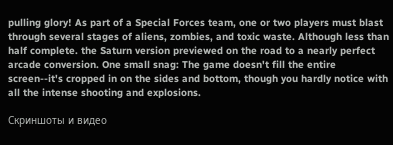pulling glory! As part of a Special Forces team, one or two players must blast through several stages of aliens, zombies, and toxic waste. Although less than half complete. the Saturn version previewed on the road to a nearly perfect arcade conversion. One small snag: The game doesn't fill the entire screen--it's cropped in on the sides and bottom, though you hardly notice with all the intense shooting and explosions.

Скриншоты и видео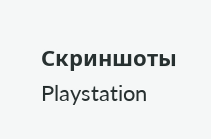Скриншоты Playstation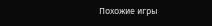Похожие игры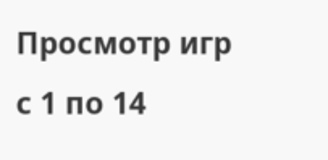Просмотр игр с 1 по 14